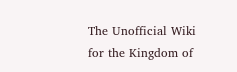The Unofficial Wiki for the Kingdom of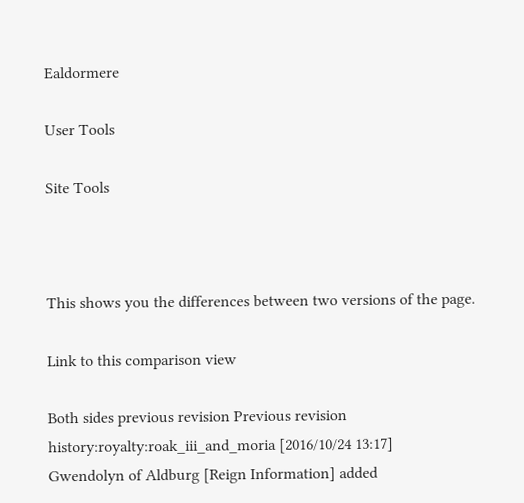Ealdormere

User Tools

Site Tools



This shows you the differences between two versions of the page.

Link to this comparison view

Both sides previous revision Previous revision
history:royalty:roak_iii_and_moria [2016/10/24 13:17]
Gwendolyn of Aldburg [Reign Information] added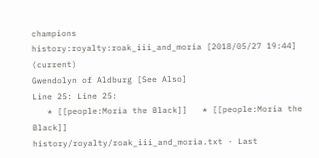champions
history:royalty:roak_iii_and_moria [2018/05/27 19:44] (current)
Gwendolyn of Aldburg [See Also]
Line 25: Line 25:
   * [[people:Moria the Black]]   * [[people:Moria the Black]]
history/royalty/roak_iii_and_moria.txt · Last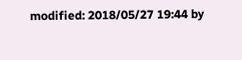modified: 2018/05/27 19:44 by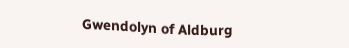Gwendolyn of Aldburg